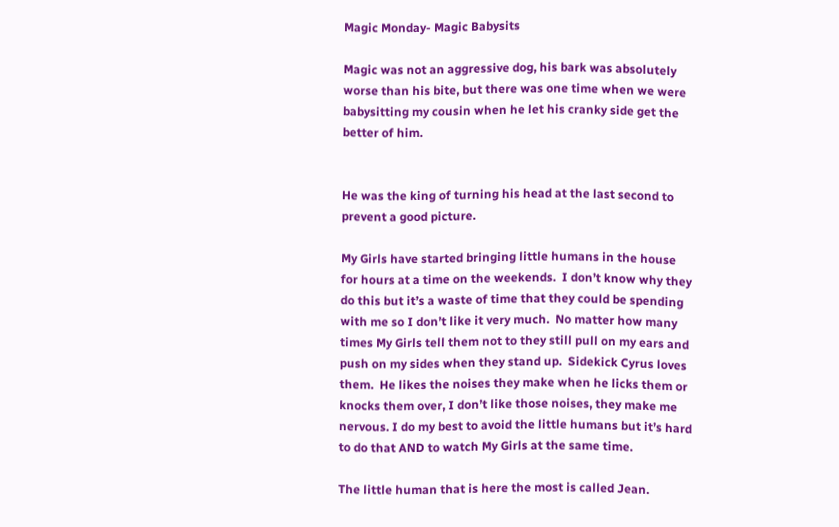Magic Monday- Magic Babysits

Magic was not an aggressive dog, his bark was absolutely worse than his bite, but there was one time when we were babysitting my cousin when he let his cranky side get the better of him.


He was the king of turning his head at the last second to prevent a good picture.

My Girls have started bringing little humans in the house for hours at a time on the weekends.  I don’t know why they do this but it’s a waste of time that they could be spending with me so I don’t like it very much.  No matter how many times My Girls tell them not to they still pull on my ears and push on my sides when they stand up.  Sidekick Cyrus loves them.  He likes the noises they make when he licks them or knocks them over, I don’t like those noises, they make me nervous. I do my best to avoid the little humans but it’s hard to do that AND to watch My Girls at the same time.

The little human that is here the most is called Jean.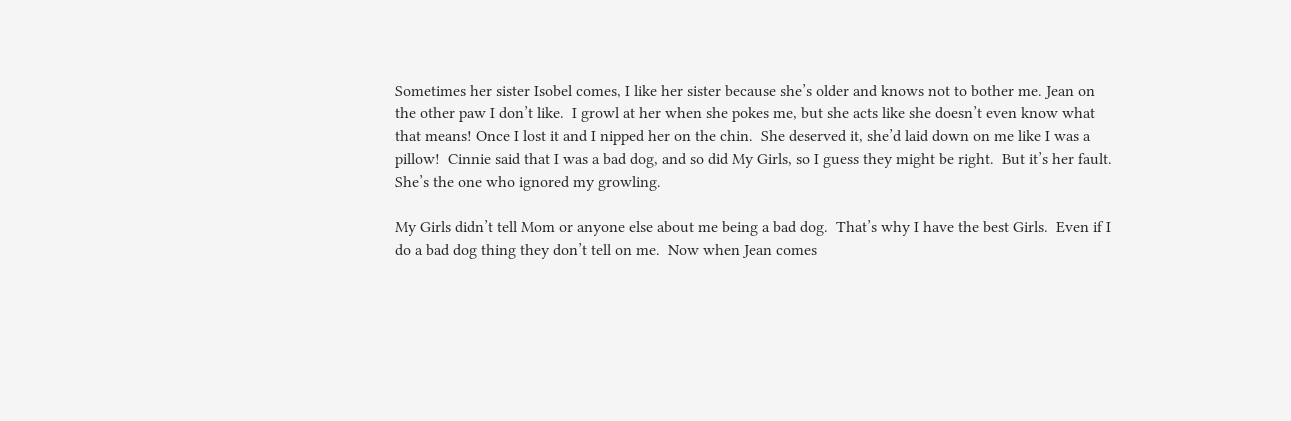Sometimes her sister Isobel comes, I like her sister because she’s older and knows not to bother me. Jean on the other paw I don’t like.  I growl at her when she pokes me, but she acts like she doesn’t even know what that means! Once I lost it and I nipped her on the chin.  She deserved it, she’d laid down on me like I was a pillow!  Cinnie said that I was a bad dog, and so did My Girls, so I guess they might be right.  But it’s her fault.  She’s the one who ignored my growling.

My Girls didn’t tell Mom or anyone else about me being a bad dog.  That’s why I have the best Girls.  Even if I do a bad dog thing they don’t tell on me.  Now when Jean comes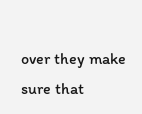over they make sure that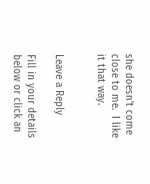she doesn’t come close to me.  I like it that way.


Leave a Reply

Fill in your details below or click an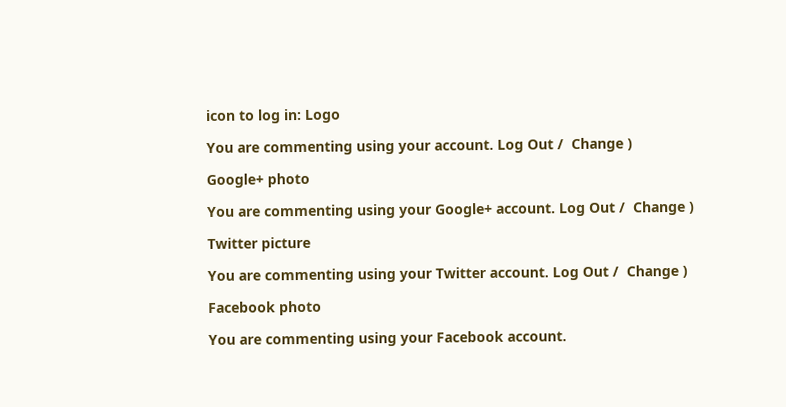icon to log in: Logo

You are commenting using your account. Log Out /  Change )

Google+ photo

You are commenting using your Google+ account. Log Out /  Change )

Twitter picture

You are commenting using your Twitter account. Log Out /  Change )

Facebook photo

You are commenting using your Facebook account.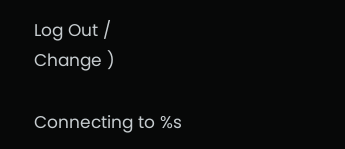Log Out /  Change )

Connecting to %s